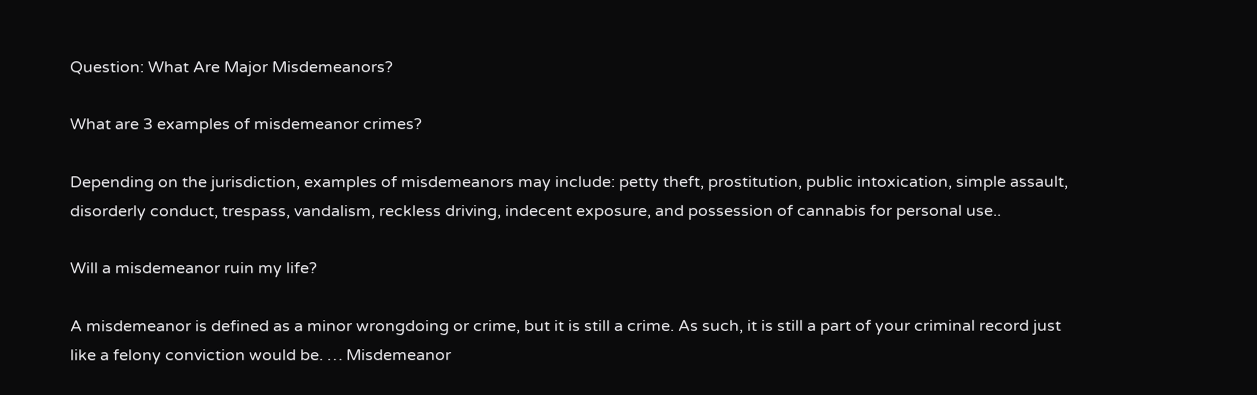Question: What Are Major Misdemeanors?

What are 3 examples of misdemeanor crimes?

Depending on the jurisdiction, examples of misdemeanors may include: petty theft, prostitution, public intoxication, simple assault, disorderly conduct, trespass, vandalism, reckless driving, indecent exposure, and possession of cannabis for personal use..

Will a misdemeanor ruin my life?

A misdemeanor is defined as a minor wrongdoing or crime, but it is still a crime. As such, it is still a part of your criminal record just like a felony conviction would be. … Misdemeanor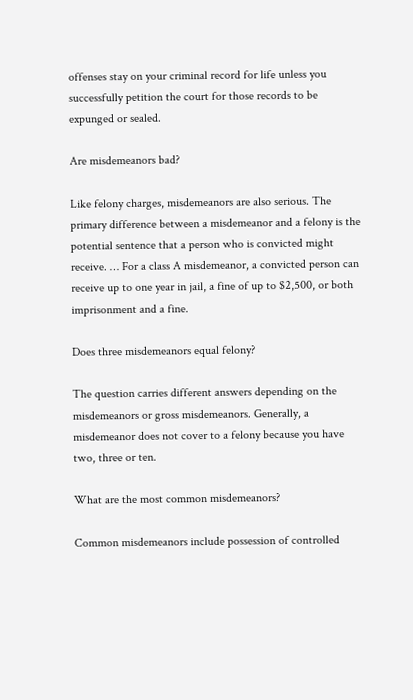offenses stay on your criminal record for life unless you successfully petition the court for those records to be expunged or sealed.

Are misdemeanors bad?

Like felony charges, misdemeanors are also serious. The primary difference between a misdemeanor and a felony is the potential sentence that a person who is convicted might receive. … For a class A misdemeanor, a convicted person can receive up to one year in jail, a fine of up to $2,500, or both imprisonment and a fine.

Does three misdemeanors equal felony?

The question carries different answers depending on the misdemeanors or gross misdemeanors. Generally, a misdemeanor does not cover to a felony because you have two, three or ten.

What are the most common misdemeanors?

Common misdemeanors include possession of controlled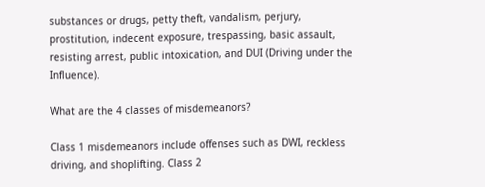substances or drugs, petty theft, vandalism, perjury, prostitution, indecent exposure, trespassing, basic assault, resisting arrest, public intoxication, and DUI (Driving under the Influence).

What are the 4 classes of misdemeanors?

Class 1 misdemeanors include offenses such as DWI, reckless driving, and shoplifting. Class 2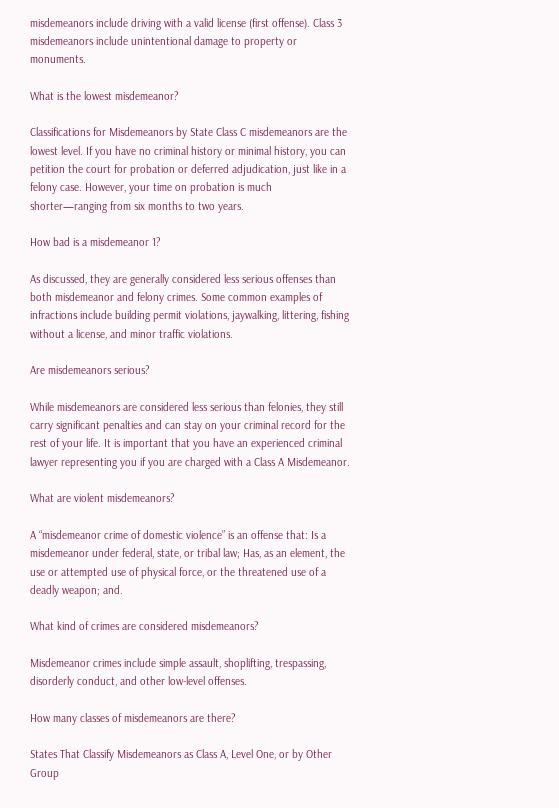misdemeanors include driving with a valid license (first offense). Class 3 misdemeanors include unintentional damage to property or monuments.

What is the lowest misdemeanor?

Classifications for Misdemeanors by State Class C misdemeanors are the lowest level. If you have no criminal history or minimal history, you can petition the court for probation or deferred adjudication, just like in a felony case. However, your time on probation is much shorter—ranging from six months to two years.

How bad is a misdemeanor 1?

As discussed, they are generally considered less serious offenses than both misdemeanor and felony crimes. Some common examples of infractions include building permit violations, jaywalking, littering, fishing without a license, and minor traffic violations.

Are misdemeanors serious?

While misdemeanors are considered less serious than felonies, they still carry significant penalties and can stay on your criminal record for the rest of your life. It is important that you have an experienced criminal lawyer representing you if you are charged with a Class A Misdemeanor.

What are violent misdemeanors?

A “misdemeanor crime of domestic violence” is an offense that: Is a misdemeanor under federal, state, or tribal law; Has, as an element, the use or attempted use of physical force, or the threatened use of a deadly weapon; and.

What kind of crimes are considered misdemeanors?

Misdemeanor crimes include simple assault, shoplifting, trespassing, disorderly conduct, and other low-level offenses.

How many classes of misdemeanors are there?

States That Classify Misdemeanors as Class A, Level One, or by Other Group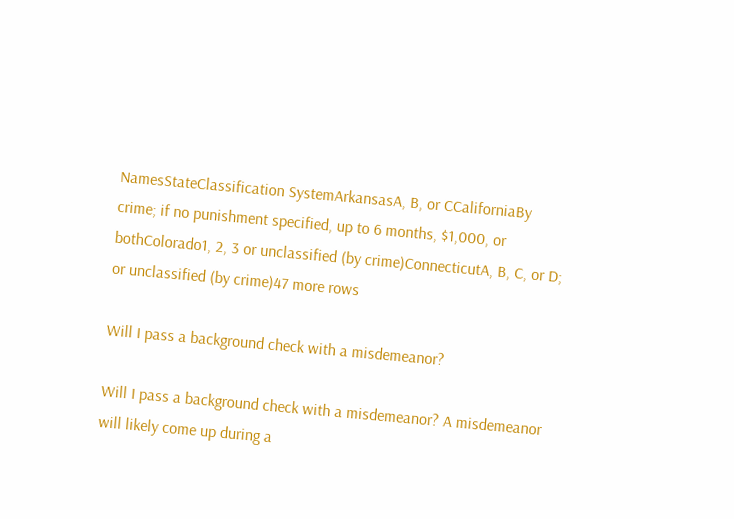NamesStateClassification SystemArkansasA, B, or CCaliforniaBy crime; if no punishment specified, up to 6 months, $1,000, or bothColorado1, 2, 3 or unclassified (by crime)ConnecticutA, B, C, or D; or unclassified (by crime)47 more rows

Will I pass a background check with a misdemeanor?

Will I pass a background check with a misdemeanor? A misdemeanor will likely come up during a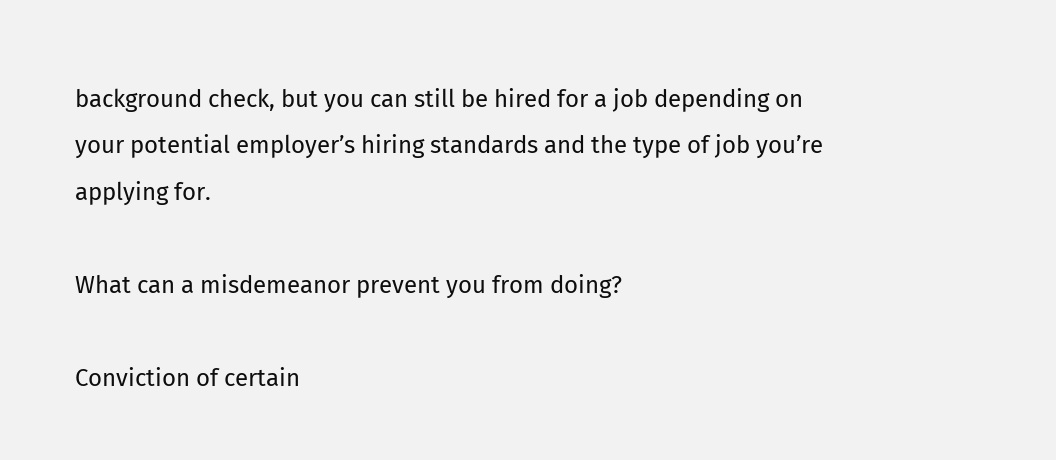background check, but you can still be hired for a job depending on your potential employer’s hiring standards and the type of job you’re applying for.

What can a misdemeanor prevent you from doing?

Conviction of certain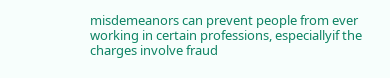misdemeanors can prevent people from ever working in certain professions, especiallyif the charges involve fraud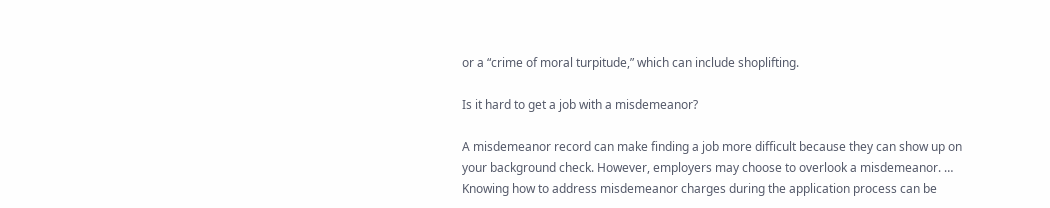or a “crime of moral turpitude,” which can include shoplifting.

Is it hard to get a job with a misdemeanor?

A misdemeanor record can make finding a job more difficult because they can show up on your background check. However, employers may choose to overlook a misdemeanor. … Knowing how to address misdemeanor charges during the application process can be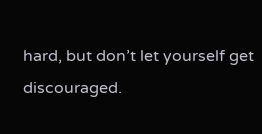hard, but don’t let yourself get discouraged.